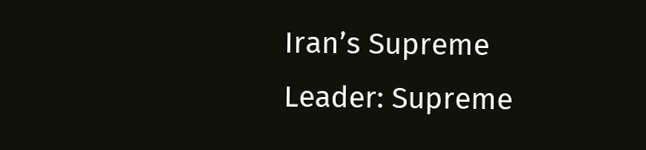Iran’s Supreme Leader: Supreme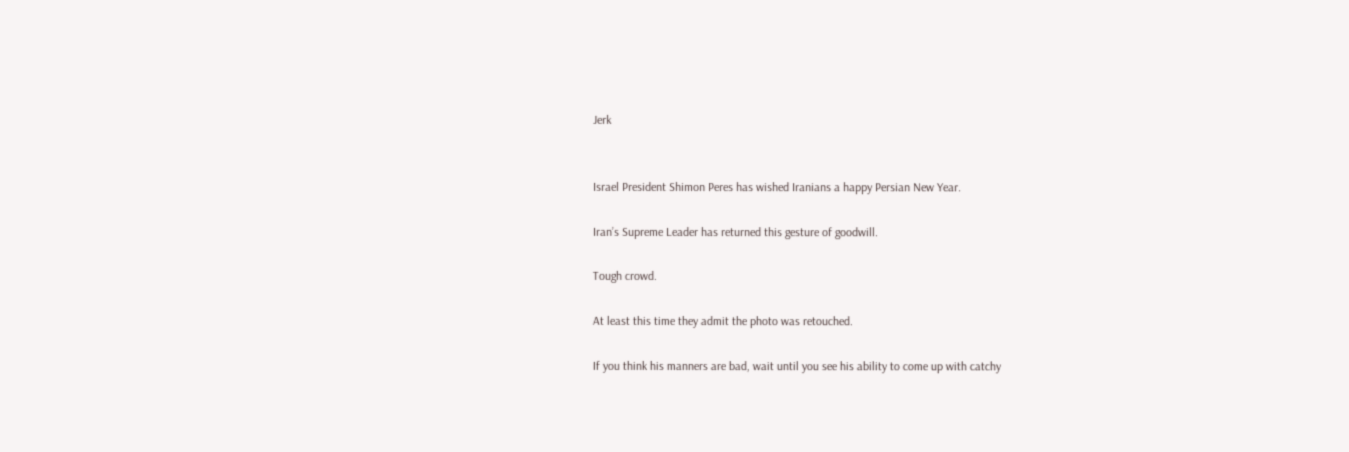Jerk


Israel President Shimon Peres has wished Iranians a happy Persian New Year.

Iran’s Supreme Leader has returned this gesture of goodwill.

Tough crowd.

At least this time they admit the photo was retouched.

If you think his manners are bad, wait until you see his ability to come up with catchy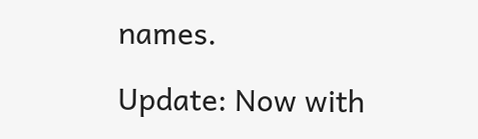names.

Update: Now with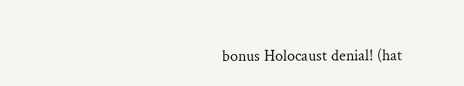bonus Holocaust denial! (hat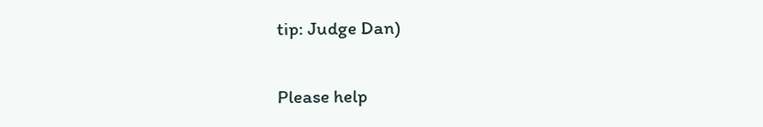tip: Judge Dan)

Please help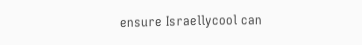ensure Israellycool can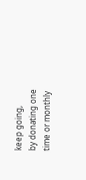keep going,
by donating one time or monthly